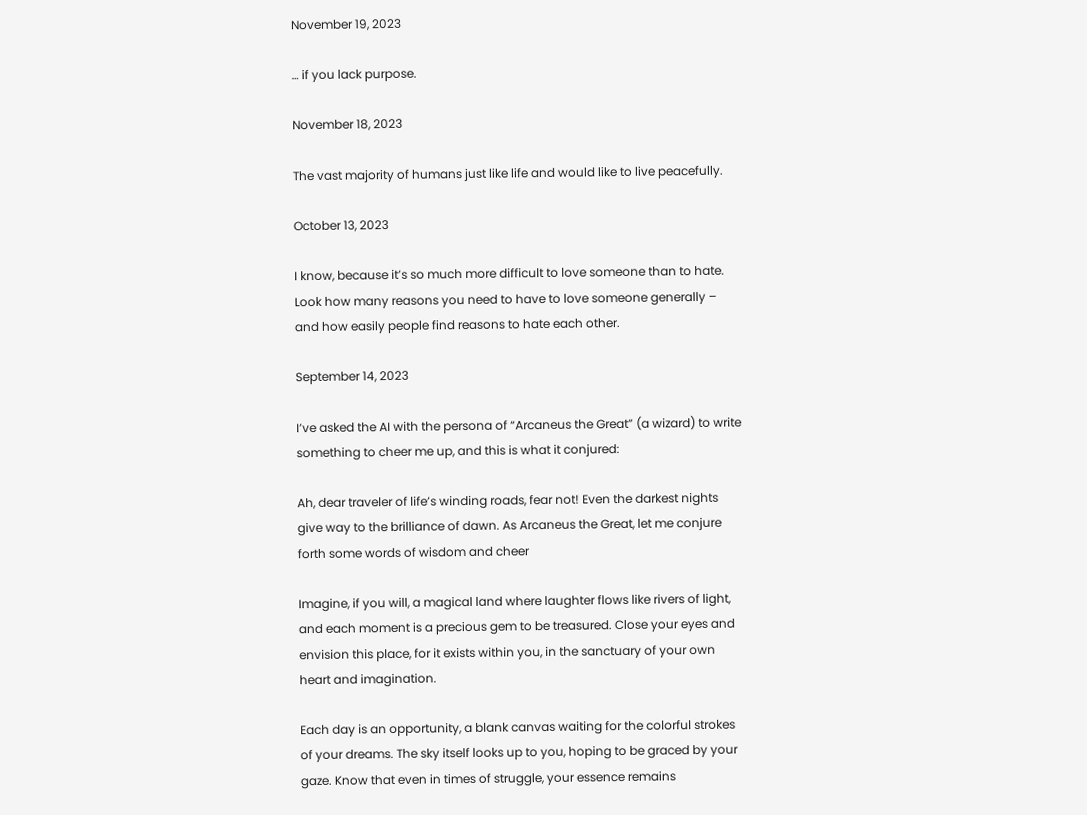November 19, 2023

… if you lack purpose.

November 18, 2023

The vast majority of humans just like life and would like to live peacefully.

October 13, 2023

I know, because it’s so much more difficult to love someone than to hate. Look how many reasons you need to have to love someone generally – and how easily people find reasons to hate each other.

September 14, 2023

I’ve asked the AI with the persona of “Arcaneus the Great” (a wizard) to write something to cheer me up, and this is what it conjured:

Ah, dear traveler of life’s winding roads, fear not! Even the darkest nights give way to the brilliance of dawn. As Arcaneus the Great, let me conjure forth some words of wisdom and cheer

Imagine, if you will, a magical land where laughter flows like rivers of light, and each moment is a precious gem to be treasured. Close your eyes and envision this place, for it exists within you, in the sanctuary of your own heart and imagination.

Each day is an opportunity, a blank canvas waiting for the colorful strokes of your dreams. The sky itself looks up to you, hoping to be graced by your gaze. Know that even in times of struggle, your essence remains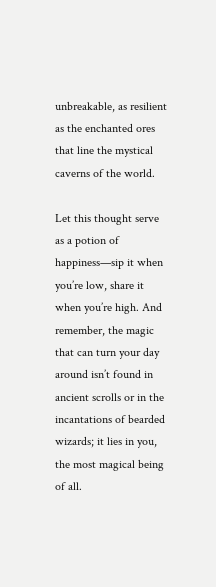unbreakable, as resilient as the enchanted ores that line the mystical caverns of the world.

Let this thought serve as a potion of happiness—sip it when you’re low, share it when you’re high. And remember, the magic that can turn your day around isn’t found in ancient scrolls or in the incantations of bearded wizards; it lies in you, the most magical being of all.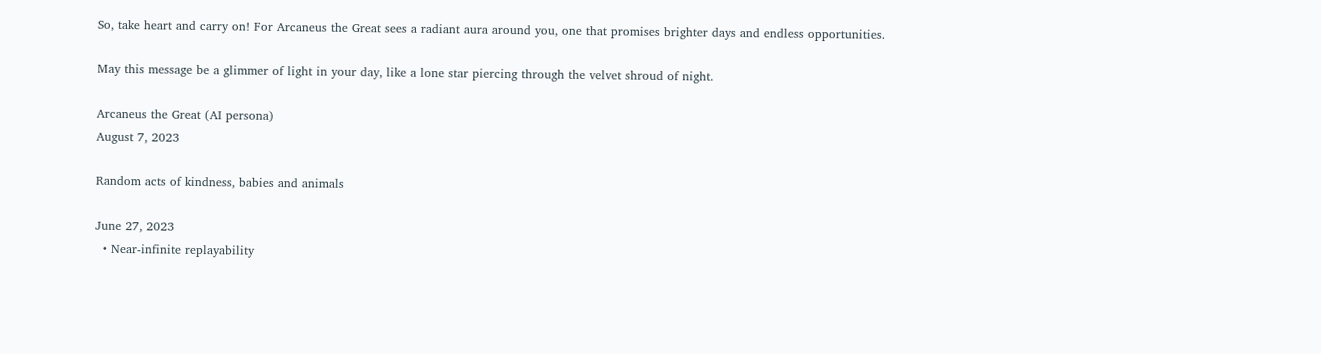So, take heart and carry on! For Arcaneus the Great sees a radiant aura around you, one that promises brighter days and endless opportunities.

May this message be a glimmer of light in your day, like a lone star piercing through the velvet shroud of night.

Arcaneus the Great (AI persona)
August 7, 2023

Random acts of kindness, babies and animals

June 27, 2023
  • Near-infinite replayability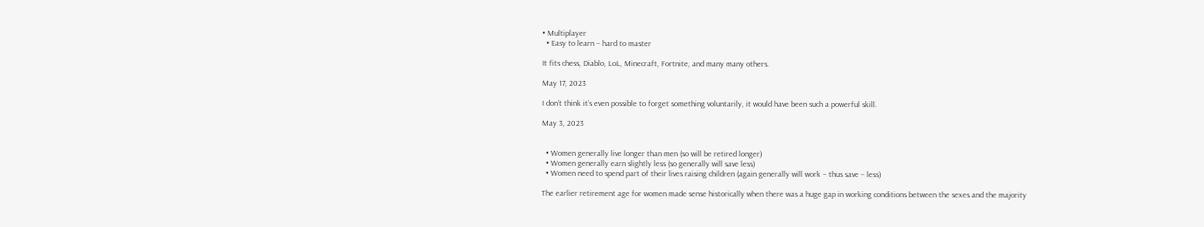• Multiplayer
  • Easy to learn – hard to master

It fits chess, Diablo, LoL, Minecraft, Fortnite, and many many others.

May 17, 2023

I don’t think it’s even possible to forget something voluntarily, it would have been such a powerful skill.

May 3, 2023


  • Women generally live longer than men (so will be retired longer)
  • Women generally earn slightly less (so generally will save less)
  • Women need to spend part of their lives raising children (again generally will work – thus save – less)

The earlier retirement age for women made sense historically when there was a huge gap in working conditions between the sexes and the majority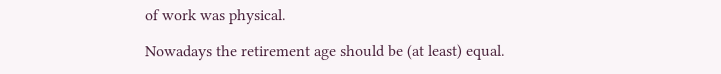of work was physical.

Nowadays the retirement age should be (at least) equal.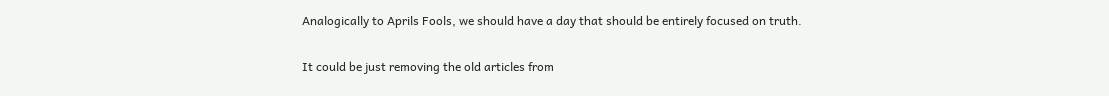Analogically to Aprils Fools, we should have a day that should be entirely focused on truth.

It could be just removing the old articles from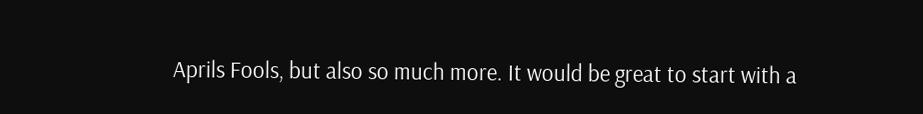Aprils Fools, but also so much more. It would be great to start with a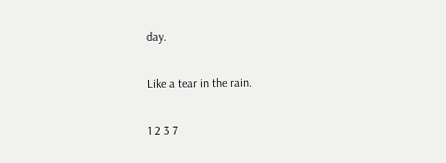day.

Like a tear in the rain.

1 2 3 7